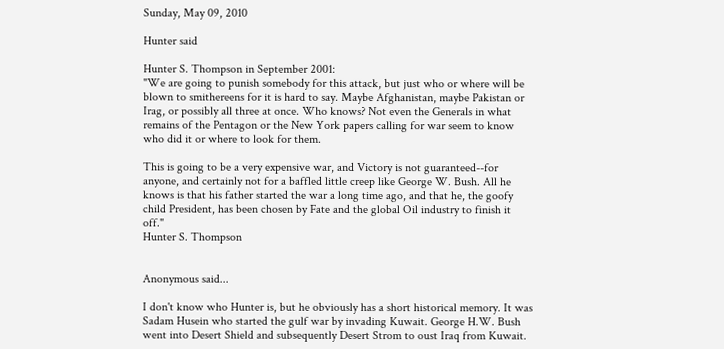Sunday, May 09, 2010

Hunter said

Hunter S. Thompson in September 2001:
"We are going to punish somebody for this attack, but just who or where will be blown to smithereens for it is hard to say. Maybe Afghanistan, maybe Pakistan or Irag, or possibly all three at once. Who knows? Not even the Generals in what remains of the Pentagon or the New York papers calling for war seem to know who did it or where to look for them.

This is going to be a very expensive war, and Victory is not guaranteed--for anyone, and certainly not for a baffled little creep like George W. Bush. All he knows is that his father started the war a long time ago, and that he, the goofy child President, has been chosen by Fate and the global Oil industry to finish it off."
Hunter S. Thompson


Anonymous said...

I don't know who Hunter is, but he obviously has a short historical memory. It was Sadam Husein who started the gulf war by invading Kuwait. George H.W. Bush went into Desert Shield and subsequently Desert Strom to oust Iraq from Kuwait.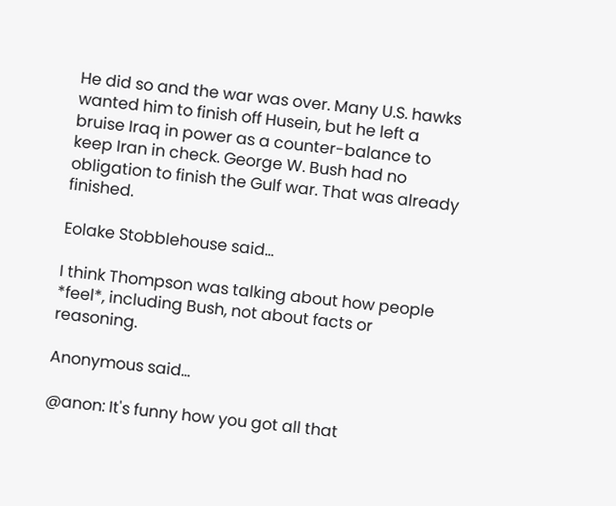He did so and the war was over. Many U.S. hawks wanted him to finish off Husein, but he left a bruise Iraq in power as a counter-balance to keep Iran in check. George W. Bush had no obligation to finish the Gulf war. That was already finished.

Eolake Stobblehouse said...

I think Thompson was talking about how people *feel*, including Bush, not about facts or reasoning.

Anonymous said...

@anon: It's funny how you got all that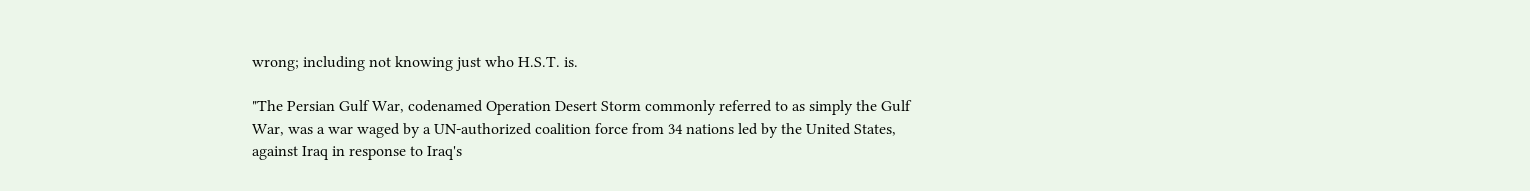wrong; including not knowing just who H.S.T. is.

"The Persian Gulf War, codenamed Operation Desert Storm commonly referred to as simply the Gulf War, was a war waged by a UN-authorized coalition force from 34 nations led by the United States, against Iraq in response to Iraq's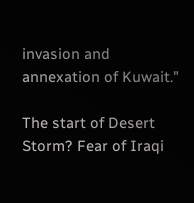invasion and annexation of Kuwait."

The start of Desert Storm? Fear of Iraqi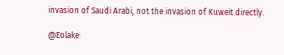invasion of Saudi Arabi, not the invasion of Kuweit directly.

@Eolake: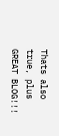Thats also true, plus GREAT BLOG!!!